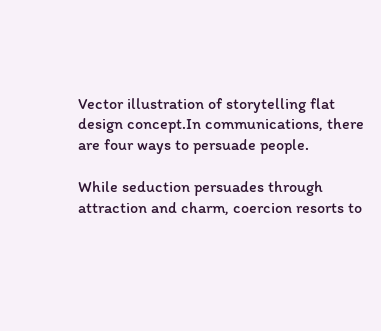Vector illustration of storytelling flat design concept.In communications, there are four ways to persuade people.

While seduction persuades through attraction and charm, coercion resorts to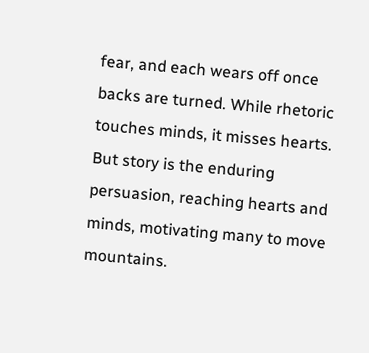fear, and each wears off once backs are turned. While rhetoric touches minds, it misses hearts.  But story is the enduring persuasion, reaching hearts and minds, motivating many to move mountains.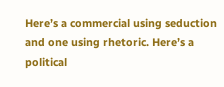Here’s a commercial using seduction and one using rhetoric. Here’s a political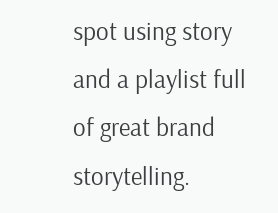spot using story and a playlist full of great brand storytelling.